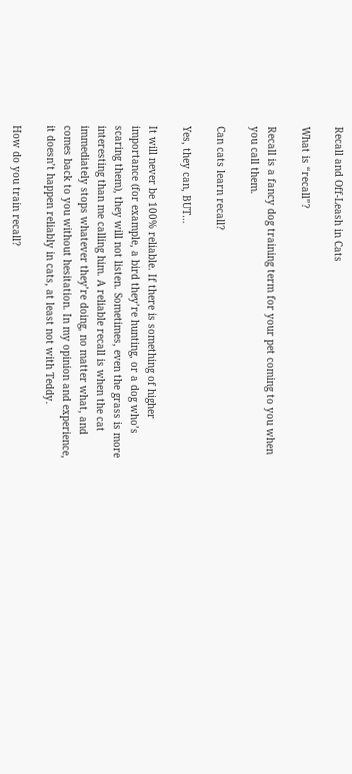Recall and Off-Leash in Cats

What is “recall”?

Recall is a fancy dog training term for your pet coming to you when you call them.

Can cats learn recall?

Yes, they can, BUT…

It will never be 100% reliable. If there is something of higher importance (for example, a bird they’re hunting, or a dog who’s scaring them), they will not listen. Sometimes, even the grass is more interesting than me calling him. A reliable recall is when the cat immediately stops whatever they’re doing, no matter what, and comes back to you without hesitation. In my opinion and experience, it doesn’t happen reliably in cats, at least not with Teddy.

How do you train recall?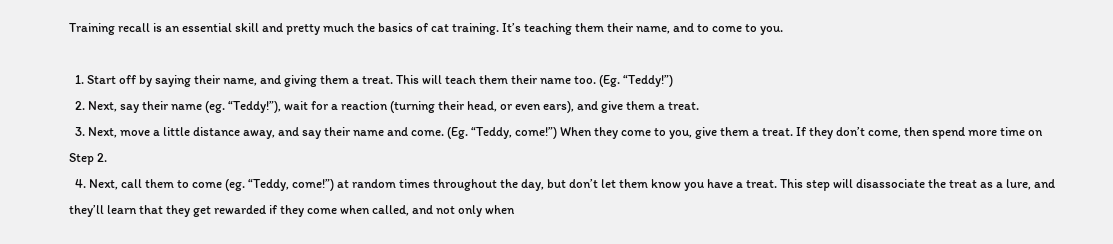Training recall is an essential skill and pretty much the basics of cat training. It’s teaching them their name, and to come to you.

  1. Start off by saying their name, and giving them a treat. This will teach them their name too. (Eg. “Teddy!”)
  2. Next, say their name (eg. “Teddy!”), wait for a reaction (turning their head, or even ears), and give them a treat.
  3. Next, move a little distance away, and say their name and come. (Eg. “Teddy, come!”) When they come to you, give them a treat. If they don’t come, then spend more time on Step 2.
  4. Next, call them to come (eg. “Teddy, come!”) at random times throughout the day, but don’t let them know you have a treat. This step will disassociate the treat as a lure, and they’ll learn that they get rewarded if they come when called, and not only when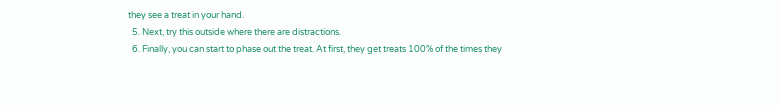they see a treat in your hand.
  5. Next, try this outside where there are distractions.
  6. Finally, you can start to phase out the treat. At first, they get treats 100% of the times they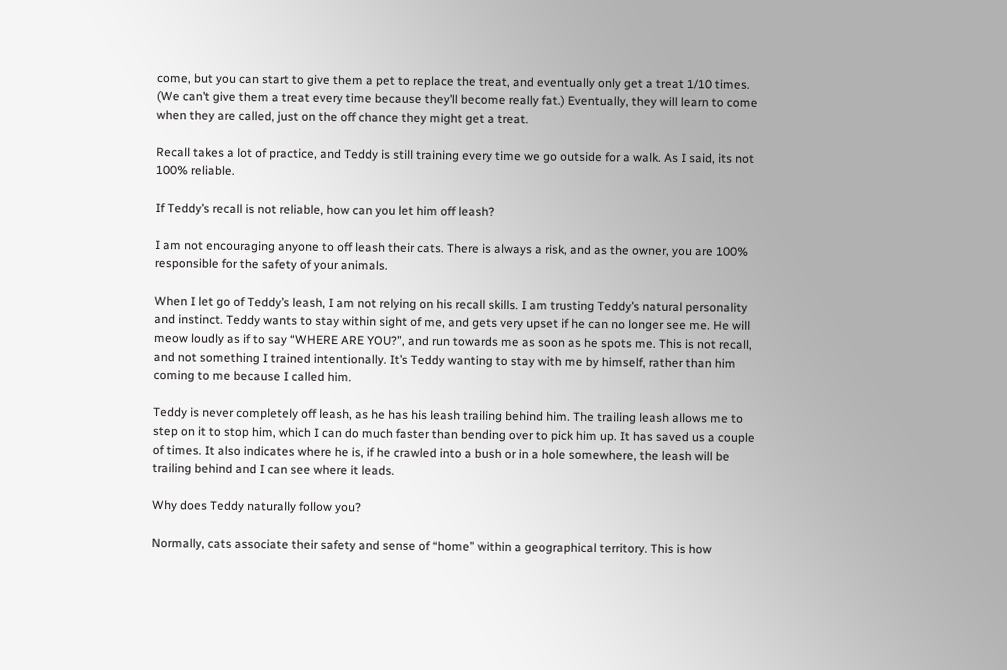come, but you can start to give them a pet to replace the treat, and eventually only get a treat 1/10 times. (We can’t give them a treat every time because they’ll become really fat.) Eventually, they will learn to come when they are called, just on the off chance they might get a treat.

Recall takes a lot of practice, and Teddy is still training every time we go outside for a walk. As I said, its not 100% reliable.

If Teddy’s recall is not reliable, how can you let him off leash?

I am not encouraging anyone to off leash their cats. There is always a risk, and as the owner, you are 100% responsible for the safety of your animals.

When I let go of Teddy’s leash, I am not relying on his recall skills. I am trusting Teddy’s natural personality and instinct. Teddy wants to stay within sight of me, and gets very upset if he can no longer see me. He will meow loudly as if to say “WHERE ARE YOU?”, and run towards me as soon as he spots me. This is not recall, and not something I trained intentionally. It’s Teddy wanting to stay with me by himself, rather than him coming to me because I called him.

Teddy is never completely off leash, as he has his leash trailing behind him. The trailing leash allows me to step on it to stop him, which I can do much faster than bending over to pick him up. It has saved us a couple of times. It also indicates where he is, if he crawled into a bush or in a hole somewhere, the leash will be trailing behind and I can see where it leads.

Why does Teddy naturally follow you?

Normally, cats associate their safety and sense of “home” within a geographical territory. This is how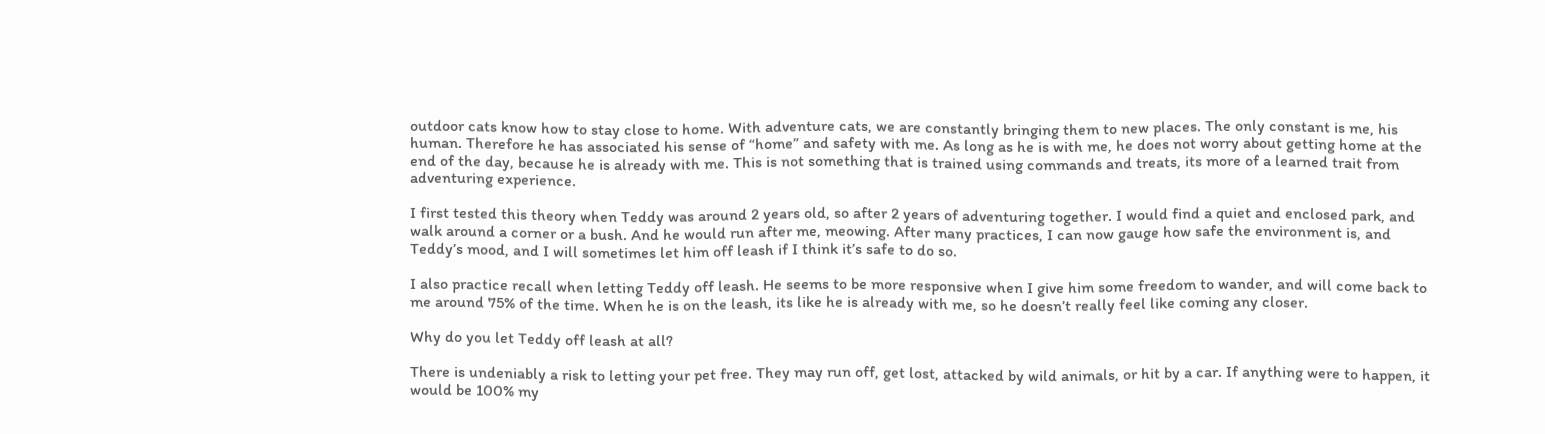outdoor cats know how to stay close to home. With adventure cats, we are constantly bringing them to new places. The only constant is me, his human. Therefore he has associated his sense of “home” and safety with me. As long as he is with me, he does not worry about getting home at the end of the day, because he is already with me. This is not something that is trained using commands and treats, its more of a learned trait from adventuring experience.

I first tested this theory when Teddy was around 2 years old, so after 2 years of adventuring together. I would find a quiet and enclosed park, and walk around a corner or a bush. And he would run after me, meowing. After many practices, I can now gauge how safe the environment is, and Teddy’s mood, and I will sometimes let him off leash if I think it’s safe to do so.

I also practice recall when letting Teddy off leash. He seems to be more responsive when I give him some freedom to wander, and will come back to me around 75% of the time. When he is on the leash, its like he is already with me, so he doesn’t really feel like coming any closer.

Why do you let Teddy off leash at all?

There is undeniably a risk to letting your pet free. They may run off, get lost, attacked by wild animals, or hit by a car. If anything were to happen, it would be 100% my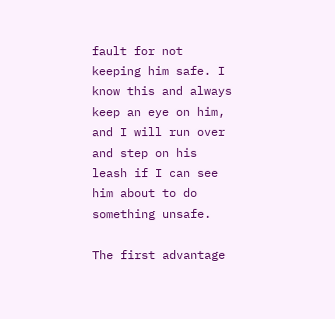fault for not keeping him safe. I know this and always keep an eye on him, and I will run over and step on his leash if I can see him about to do something unsafe.

The first advantage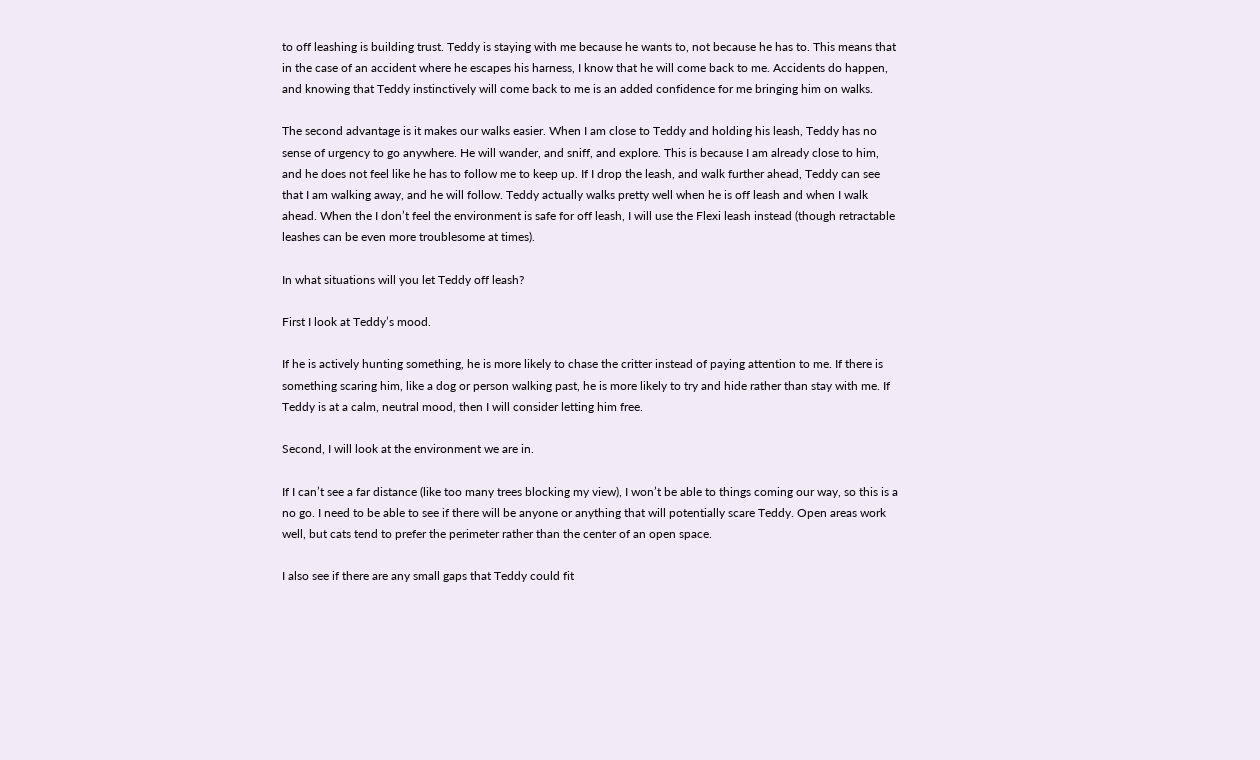to off leashing is building trust. Teddy is staying with me because he wants to, not because he has to. This means that in the case of an accident where he escapes his harness, I know that he will come back to me. Accidents do happen, and knowing that Teddy instinctively will come back to me is an added confidence for me bringing him on walks.

The second advantage is it makes our walks easier. When I am close to Teddy and holding his leash, Teddy has no sense of urgency to go anywhere. He will wander, and sniff, and explore. This is because I am already close to him, and he does not feel like he has to follow me to keep up. If I drop the leash, and walk further ahead, Teddy can see that I am walking away, and he will follow. Teddy actually walks pretty well when he is off leash and when I walk ahead. When the I don’t feel the environment is safe for off leash, I will use the Flexi leash instead (though retractable leashes can be even more troublesome at times).

In what situations will you let Teddy off leash?

First I look at Teddy’s mood.

If he is actively hunting something, he is more likely to chase the critter instead of paying attention to me. If there is something scaring him, like a dog or person walking past, he is more likely to try and hide rather than stay with me. If Teddy is at a calm, neutral mood, then I will consider letting him free.

Second, I will look at the environment we are in.

If I can’t see a far distance (like too many trees blocking my view), I won’t be able to things coming our way, so this is a no go. I need to be able to see if there will be anyone or anything that will potentially scare Teddy. Open areas work well, but cats tend to prefer the perimeter rather than the center of an open space.

I also see if there are any small gaps that Teddy could fit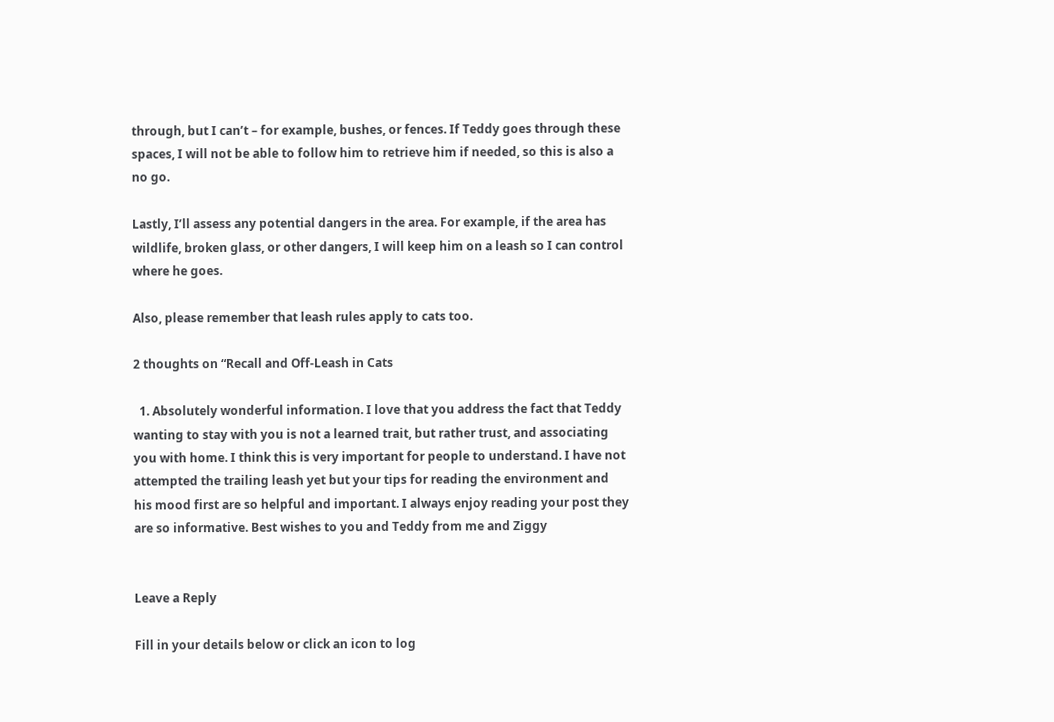through, but I can’t – for example, bushes, or fences. If Teddy goes through these spaces, I will not be able to follow him to retrieve him if needed, so this is also a no go.

Lastly, I’ll assess any potential dangers in the area. For example, if the area has wildlife, broken glass, or other dangers, I will keep him on a leash so I can control where he goes.

Also, please remember that leash rules apply to cats too.

2 thoughts on “Recall and Off-Leash in Cats

  1. Absolutely wonderful information. I love that you address the fact that Teddy wanting to stay with you is not a learned trait, but rather trust, and associating you with home. I think this is very important for people to understand. I have not attempted the trailing leash yet but your tips for reading the environment and his mood first are so helpful and important. I always enjoy reading your post they are so informative. Best wishes to you and Teddy from me and Ziggy


Leave a Reply

Fill in your details below or click an icon to log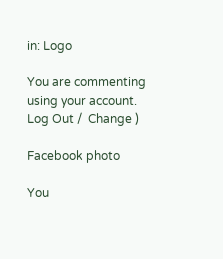in: Logo

You are commenting using your account. Log Out /  Change )

Facebook photo

You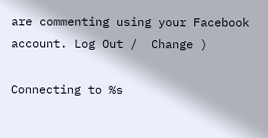are commenting using your Facebook account. Log Out /  Change )

Connecting to %s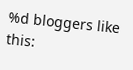%d bloggers like this: